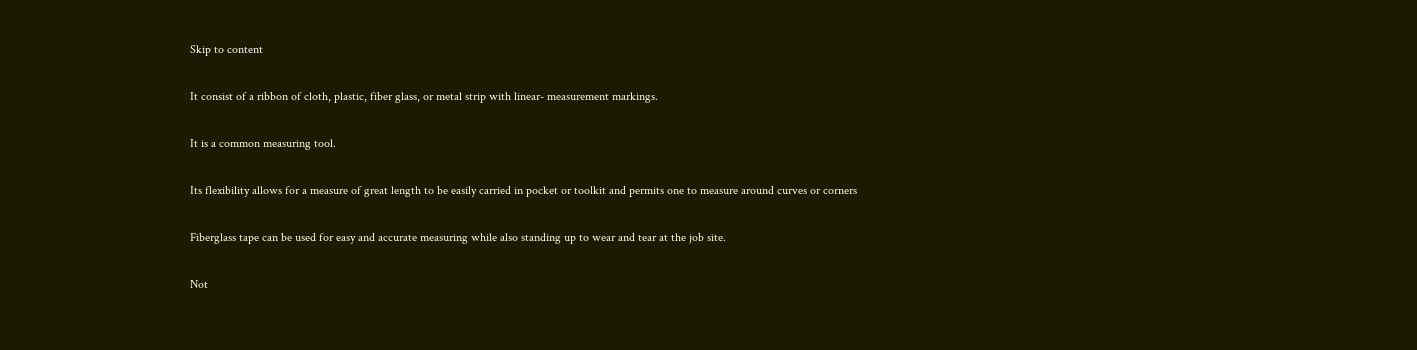Skip to content

It consist of a ribbon of cloth, plastic, fiber glass, or metal strip with linear- measurement markings.

It is a common measuring tool.

Its flexibility allows for a measure of great length to be easily carried in pocket or toolkit and permits one to measure around curves or corners

Fiberglass tape can be used for easy and accurate measuring while also standing up to wear and tear at the job site.

Not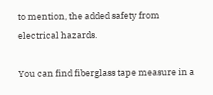to mention, the added safety from electrical hazards.

You can find fiberglass tape measure in a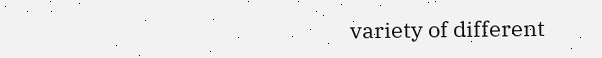variety of different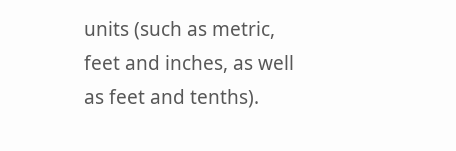units (such as metric, feet and inches, as well as feet and tenths).